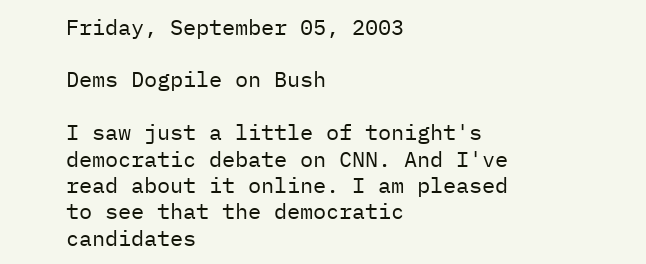Friday, September 05, 2003

Dems Dogpile on Bush

I saw just a little of tonight's democratic debate on CNN. And I've read about it online. I am pleased to see that the democratic candidates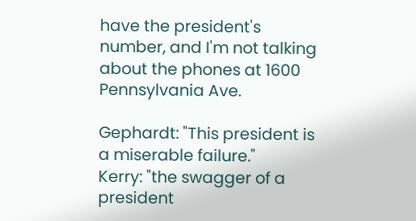have the president's number, and I'm not talking about the phones at 1600 Pennsylvania Ave.

Gephardt: "This president is a miserable failure."
Kerry: "the swagger of a president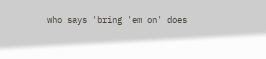who says 'bring 'em on' does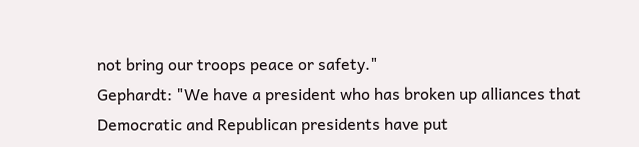not bring our troops peace or safety."
Gephardt: "We have a president who has broken up alliances that Democratic and Republican presidents have put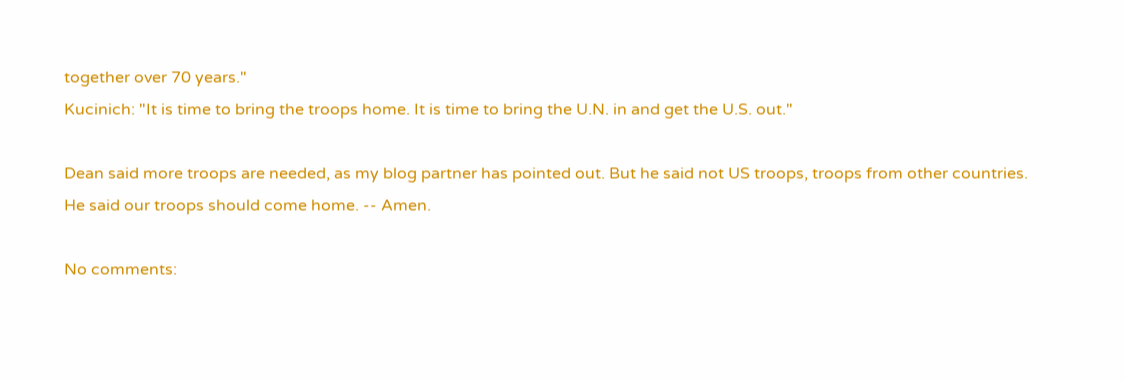together over 70 years."
Kucinich: "It is time to bring the troops home. It is time to bring the U.N. in and get the U.S. out."

Dean said more troops are needed, as my blog partner has pointed out. But he said not US troops, troops from other countries. He said our troops should come home. -- Amen.

No comments: